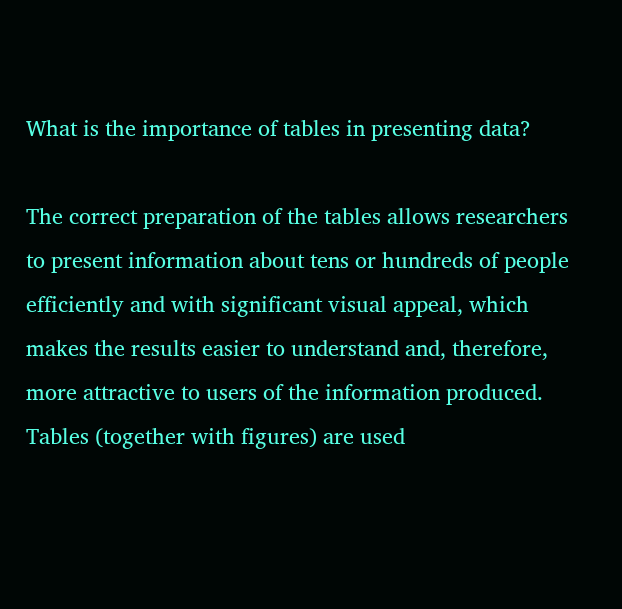What is the importance of tables in presenting data?

The correct preparation of the tables allows researchers to present information about tens or hundreds of people efficiently and with significant visual appeal, which makes the results easier to understand and, therefore, more attractive to users of the information produced. Tables (together with figures) are used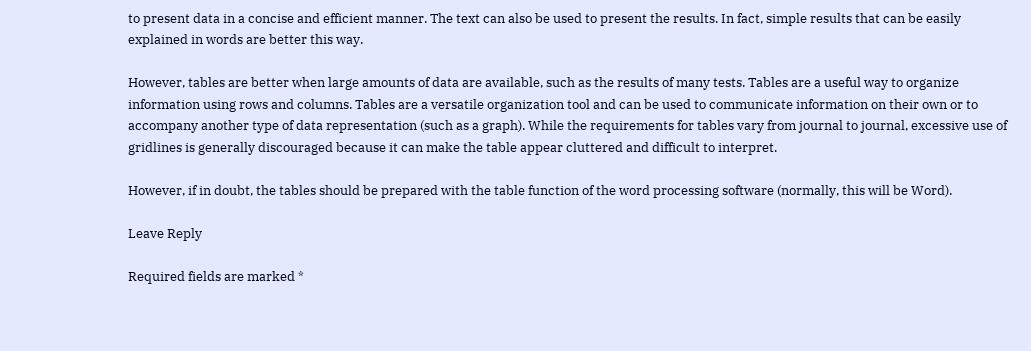to present data in a concise and efficient manner. The text can also be used to present the results. In fact, simple results that can be easily explained in words are better this way.

However, tables are better when large amounts of data are available, such as the results of many tests. Tables are a useful way to organize information using rows and columns. Tables are a versatile organization tool and can be used to communicate information on their own or to accompany another type of data representation (such as a graph). While the requirements for tables vary from journal to journal, excessive use of gridlines is generally discouraged because it can make the table appear cluttered and difficult to interpret.

However, if in doubt, the tables should be prepared with the table function of the word processing software (normally, this will be Word).

Leave Reply

Required fields are marked *